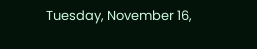Tuesday, November 16,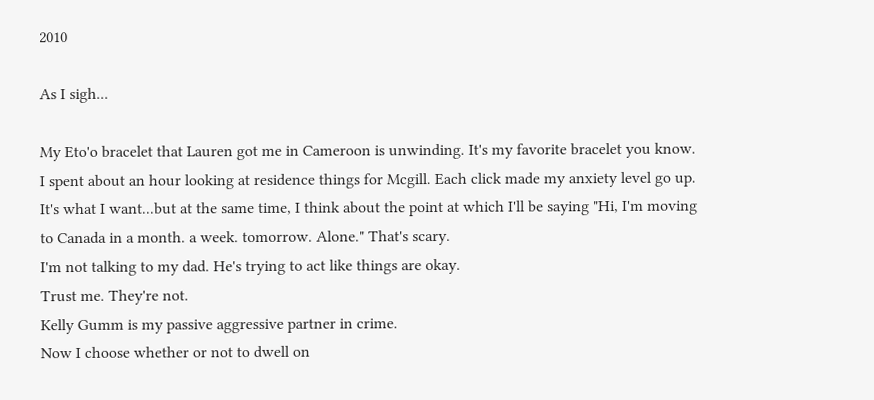2010

As I sigh...

My Eto'o bracelet that Lauren got me in Cameroon is unwinding. It's my favorite bracelet you know.
I spent about an hour looking at residence things for Mcgill. Each click made my anxiety level go up. It's what I want...but at the same time, I think about the point at which I'll be saying "Hi, I'm moving to Canada in a month. a week. tomorrow. Alone." That's scary.
I'm not talking to my dad. He's trying to act like things are okay.
Trust me. They're not.
Kelly Gumm is my passive aggressive partner in crime.
Now I choose whether or not to dwell on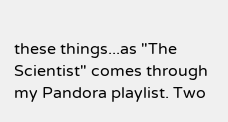these things...as "The Scientist" comes through my Pandora playlist. Two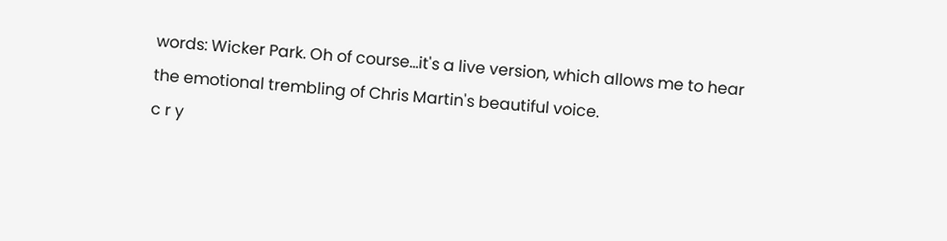words: Wicker Park. Oh of course...it's a live version, which allows me to hear the emotional trembling of Chris Martin's beautiful voice.
c r y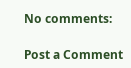No comments:

Post a Comment